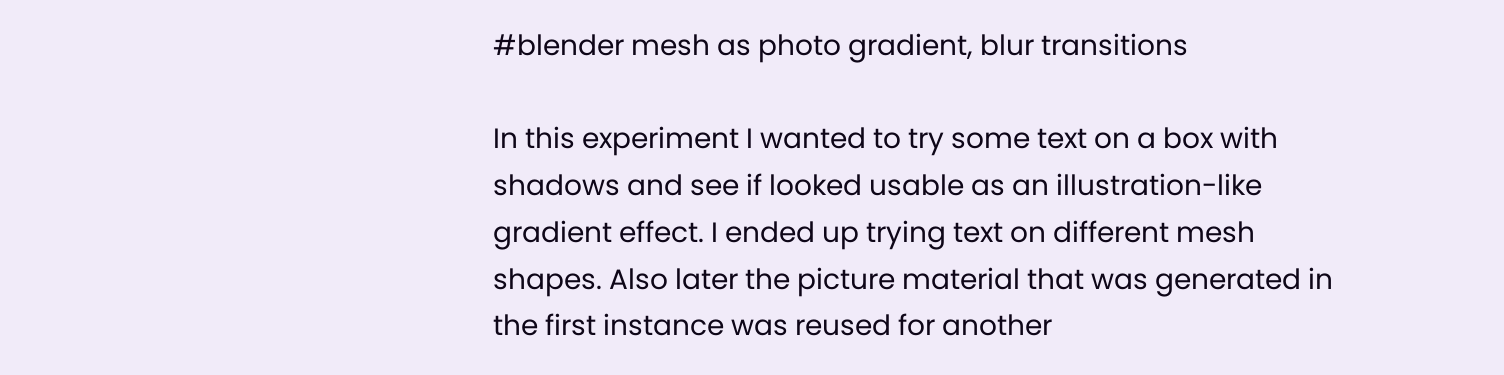#blender mesh as photo gradient, blur transitions

In this experiment I wanted to try some text on a box with shadows and see if looked usable as an illustration-like gradient effect. I ended up trying text on different mesh shapes. Also later the picture material that was generated in the first instance was reused for another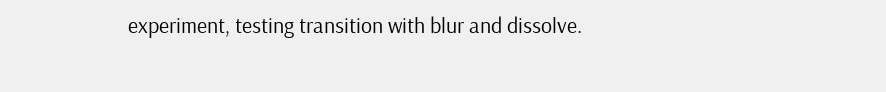experiment, testing transition with blur and dissolve.